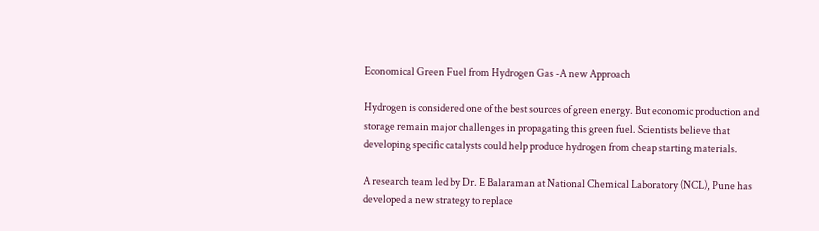Economical Green Fuel from Hydrogen Gas -A new Approach

Hydrogen is considered one of the best sources of green energy. But economic production and storage remain major challenges in propagating this green fuel. Scientists believe that developing specific catalysts could help produce hydrogen from cheap starting materials.

A research team led by Dr. E Balaraman at National Chemical Laboratory (NCL), Pune has developed a new strategy to replace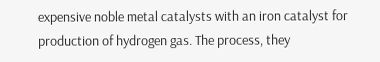expensive noble metal catalysts with an iron catalyst for production of hydrogen gas. The process, they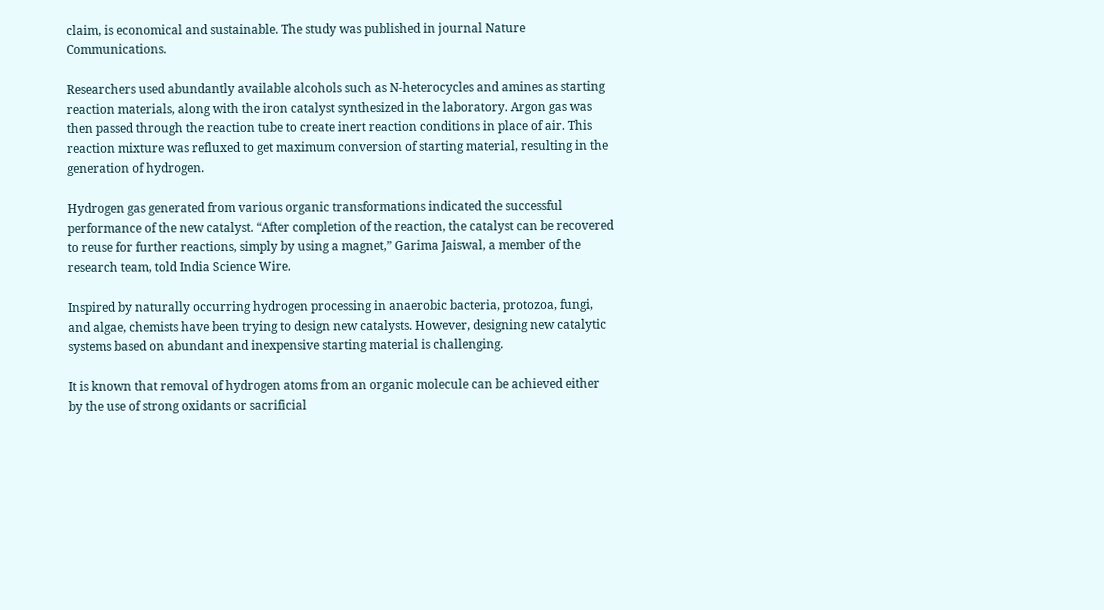claim, is economical and sustainable. The study was published in journal Nature Communications.

Researchers used abundantly available alcohols such as N-heterocycles and amines as starting reaction materials, along with the iron catalyst synthesized in the laboratory. Argon gas was then passed through the reaction tube to create inert reaction conditions in place of air. This reaction mixture was refluxed to get maximum conversion of starting material, resulting in the generation of hydrogen.

Hydrogen gas generated from various organic transformations indicated the successful performance of the new catalyst. “After completion of the reaction, the catalyst can be recovered to reuse for further reactions, simply by using a magnet,” Garima Jaiswal, a member of the research team, told India Science Wire.

Inspired by naturally occurring hydrogen processing in anaerobic bacteria, protozoa, fungi, and algae, chemists have been trying to design new catalysts. However, designing new catalytic systems based on abundant and inexpensive starting material is challenging.

It is known that removal of hydrogen atoms from an organic molecule can be achieved either by the use of strong oxidants or sacrificial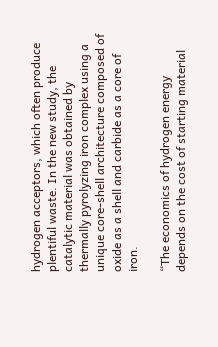hydrogen acceptors, which often produce plentiful waste. In the new study, the catalytic material was obtained by thermally pyrolyzing iron complex using a unique core-shell architecture composed of oxide as a shell and carbide as a core of iron.

“The economics of hydrogen energy depends on the cost of starting material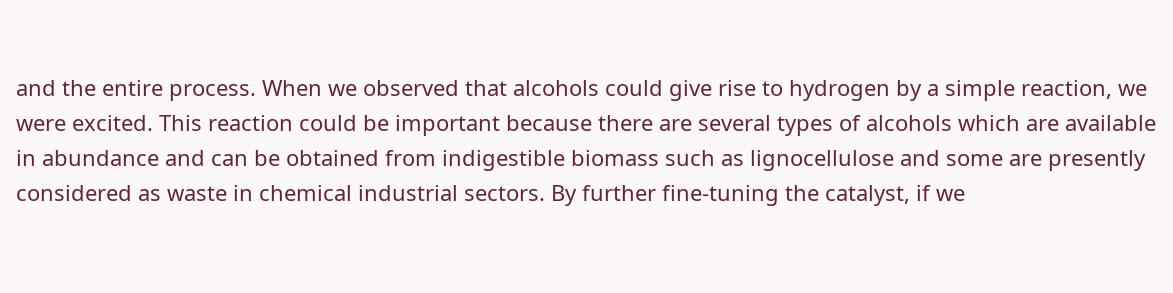and the entire process. When we observed that alcohols could give rise to hydrogen by a simple reaction, we were excited. This reaction could be important because there are several types of alcohols which are available in abundance and can be obtained from indigestible biomass such as lignocellulose and some are presently considered as waste in chemical industrial sectors. By further fine-tuning the catalyst, if we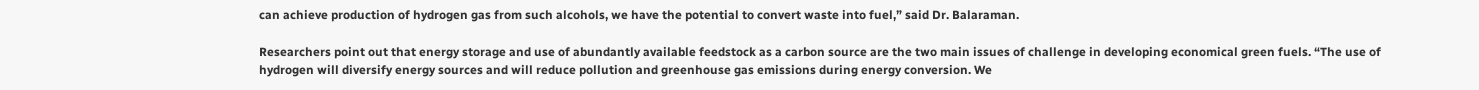can achieve production of hydrogen gas from such alcohols, we have the potential to convert waste into fuel,” said Dr. Balaraman.

Researchers point out that energy storage and use of abundantly available feedstock as a carbon source are the two main issues of challenge in developing economical green fuels. “The use of hydrogen will diversify energy sources and will reduce pollution and greenhouse gas emissions during energy conversion. We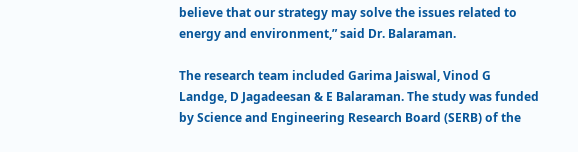believe that our strategy may solve the issues related to energy and environment,” said Dr. Balaraman.

The research team included Garima Jaiswal, Vinod G Landge, D Jagadeesan & E Balaraman. The study was funded by Science and Engineering Research Board (SERB) of the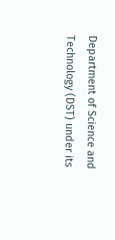Department of Science and Technology (DST) under its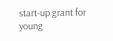start-up grant for young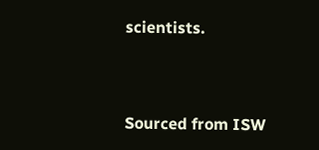scientists.



Sourced from ISW